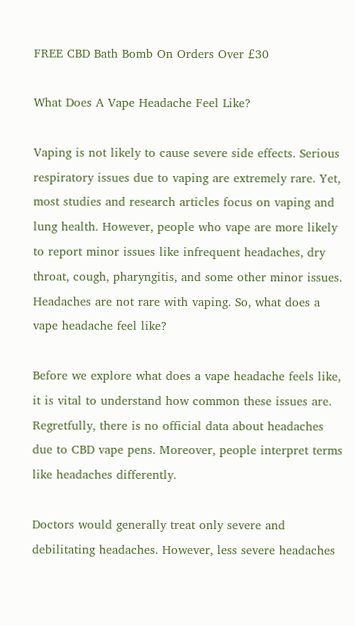FREE CBD Bath Bomb On Orders Over £30

What Does A Vape Headache Feel Like?

Vaping is not likely to cause severe side effects. Serious respiratory issues due to vaping are extremely rare. Yet, most studies and research articles focus on vaping and lung health. However, people who vape are more likely to report minor issues like infrequent headaches, dry throat, cough, pharyngitis, and some other minor issues. Headaches are not rare with vaping. So, what does a vape headache feel like?

Before we explore what does a vape headache feels like, it is vital to understand how common these issues are. Regretfully, there is no official data about headaches due to CBD vape pens. Moreover, people interpret terms like headaches differently.

Doctors would generally treat only severe and debilitating headaches. However, less severe headaches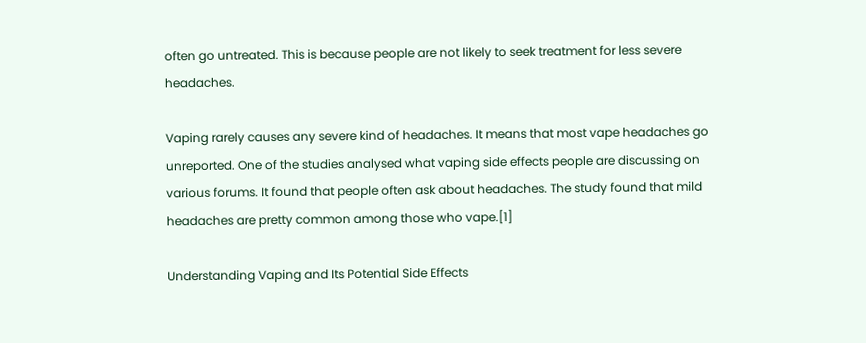often go untreated. This is because people are not likely to seek treatment for less severe headaches.

Vaping rarely causes any severe kind of headaches. It means that most vape headaches go unreported. One of the studies analysed what vaping side effects people are discussing on various forums. It found that people often ask about headaches. The study found that mild headaches are pretty common among those who vape.[1]

Understanding Vaping and Its Potential Side Effects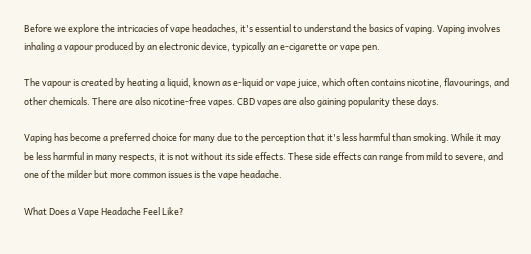Before we explore the intricacies of vape headaches, it's essential to understand the basics of vaping. Vaping involves inhaling a vapour produced by an electronic device, typically an e-cigarette or vape pen.

The vapour is created by heating a liquid, known as e-liquid or vape juice, which often contains nicotine, flavourings, and other chemicals. There are also nicotine-free vapes. CBD vapes are also gaining popularity these days.

Vaping has become a preferred choice for many due to the perception that it's less harmful than smoking. While it may be less harmful in many respects, it is not without its side effects. These side effects can range from mild to severe, and one of the milder but more common issues is the vape headache.

What Does a Vape Headache Feel Like?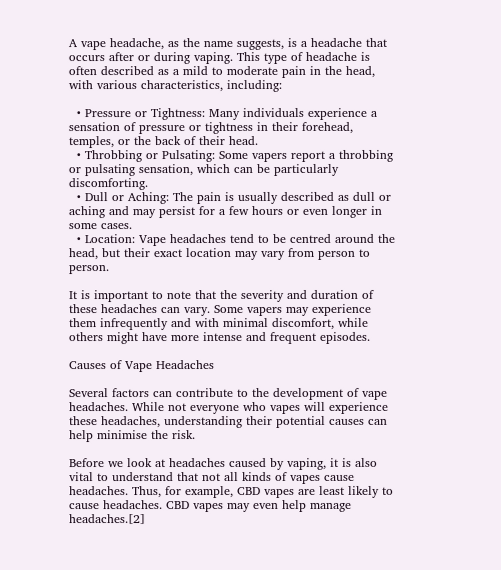A vape headache, as the name suggests, is a headache that occurs after or during vaping. This type of headache is often described as a mild to moderate pain in the head, with various characteristics, including:

  • Pressure or Tightness: Many individuals experience a sensation of pressure or tightness in their forehead, temples, or the back of their head.
  • Throbbing or Pulsating: Some vapers report a throbbing or pulsating sensation, which can be particularly discomforting.
  • Dull or Aching: The pain is usually described as dull or aching and may persist for a few hours or even longer in some cases.
  • Location: Vape headaches tend to be centred around the head, but their exact location may vary from person to person.

It is important to note that the severity and duration of these headaches can vary. Some vapers may experience them infrequently and with minimal discomfort, while others might have more intense and frequent episodes.

Causes of Vape Headaches

Several factors can contribute to the development of vape headaches. While not everyone who vapes will experience these headaches, understanding their potential causes can help minimise the risk.

Before we look at headaches caused by vaping, it is also vital to understand that not all kinds of vapes cause headaches. Thus, for example, CBD vapes are least likely to cause headaches. CBD vapes may even help manage headaches.[2]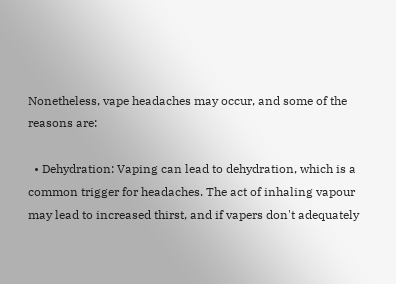Nonetheless, vape headaches may occur, and some of the reasons are:

  • Dehydration: Vaping can lead to dehydration, which is a common trigger for headaches. The act of inhaling vapour may lead to increased thirst, and if vapers don't adequately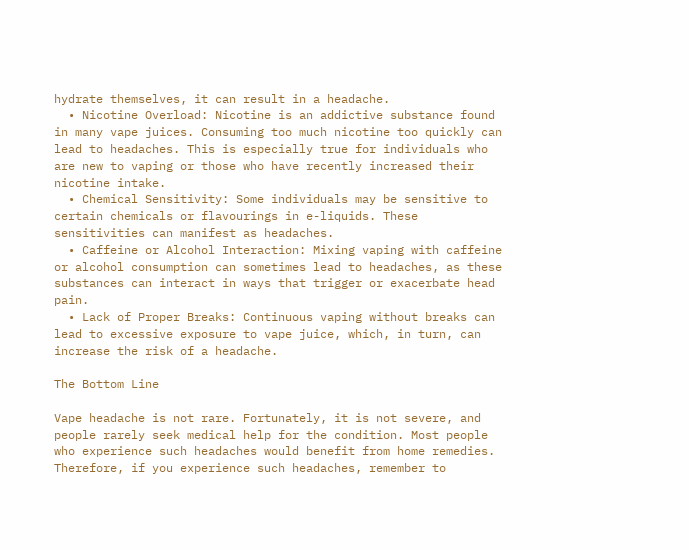hydrate themselves, it can result in a headache.
  • Nicotine Overload: Nicotine is an addictive substance found in many vape juices. Consuming too much nicotine too quickly can lead to headaches. This is especially true for individuals who are new to vaping or those who have recently increased their nicotine intake.
  • Chemical Sensitivity: Some individuals may be sensitive to certain chemicals or flavourings in e-liquids. These sensitivities can manifest as headaches.
  • Caffeine or Alcohol Interaction: Mixing vaping with caffeine or alcohol consumption can sometimes lead to headaches, as these substances can interact in ways that trigger or exacerbate head pain.
  • Lack of Proper Breaks: Continuous vaping without breaks can lead to excessive exposure to vape juice, which, in turn, can increase the risk of a headache.

The Bottom Line

Vape headache is not rare. Fortunately, it is not severe, and people rarely seek medical help for the condition. Most people who experience such headaches would benefit from home remedies. Therefore, if you experience such headaches, remember to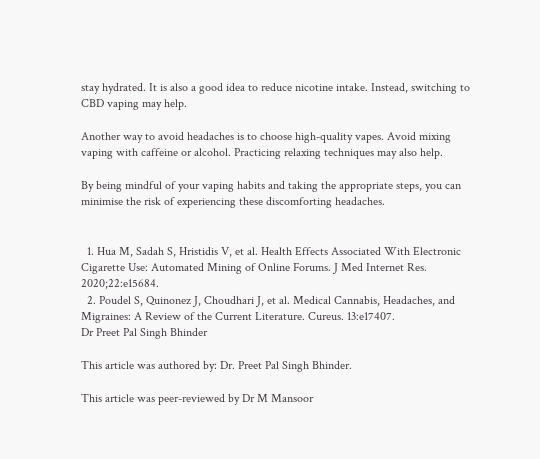stay hydrated. It is also a good idea to reduce nicotine intake. Instead, switching to CBD vaping may help.

Another way to avoid headaches is to choose high-quality vapes. Avoid mixing vaping with caffeine or alcohol. Practicing relaxing techniques may also help.

By being mindful of your vaping habits and taking the appropriate steps, you can minimise the risk of experiencing these discomforting headaches.


  1. Hua M, Sadah S, Hristidis V, et al. Health Effects Associated With Electronic Cigarette Use: Automated Mining of Online Forums. J Med Internet Res. 2020;22:e15684.
  2. Poudel S, Quinonez J, Choudhari J, et al. Medical Cannabis, Headaches, and Migraines: A Review of the Current Literature. Cureus. 13:e17407.
Dr Preet Pal Singh Bhinder

This article was authored by: Dr. Preet Pal Singh Bhinder.

This article was peer-reviewed by Dr M Mansoor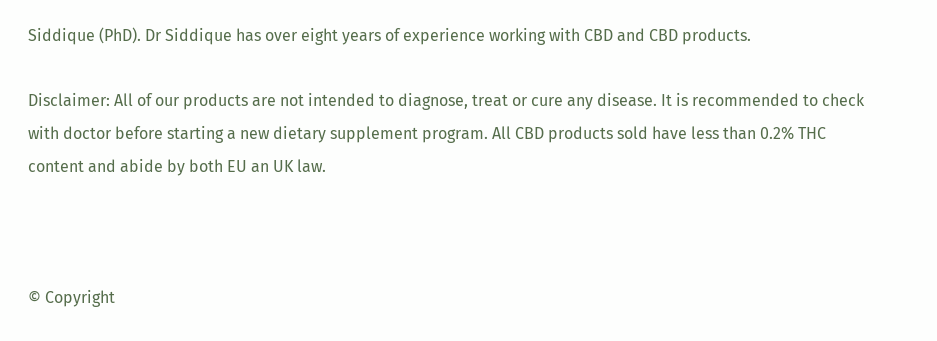Siddique (PhD). Dr Siddique has over eight years of experience working with CBD and CBD products.

Disclaimer: All of our products are not intended to diagnose, treat or cure any disease. It is recommended to check with doctor before starting a new dietary supplement program. All CBD products sold have less than 0.2% THC content and abide by both EU an UK law.



© Copyright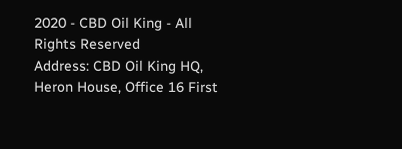2020 - CBD Oil King - All Rights Reserved
Address: CBD Oil King HQ, Heron House, Office 16 First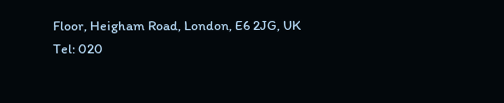Floor, Heigham Road, London, E6 2JG, UK
Tel: 020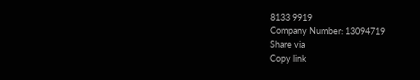8133 9919
Company Number: 13094719
Share via
Copy link